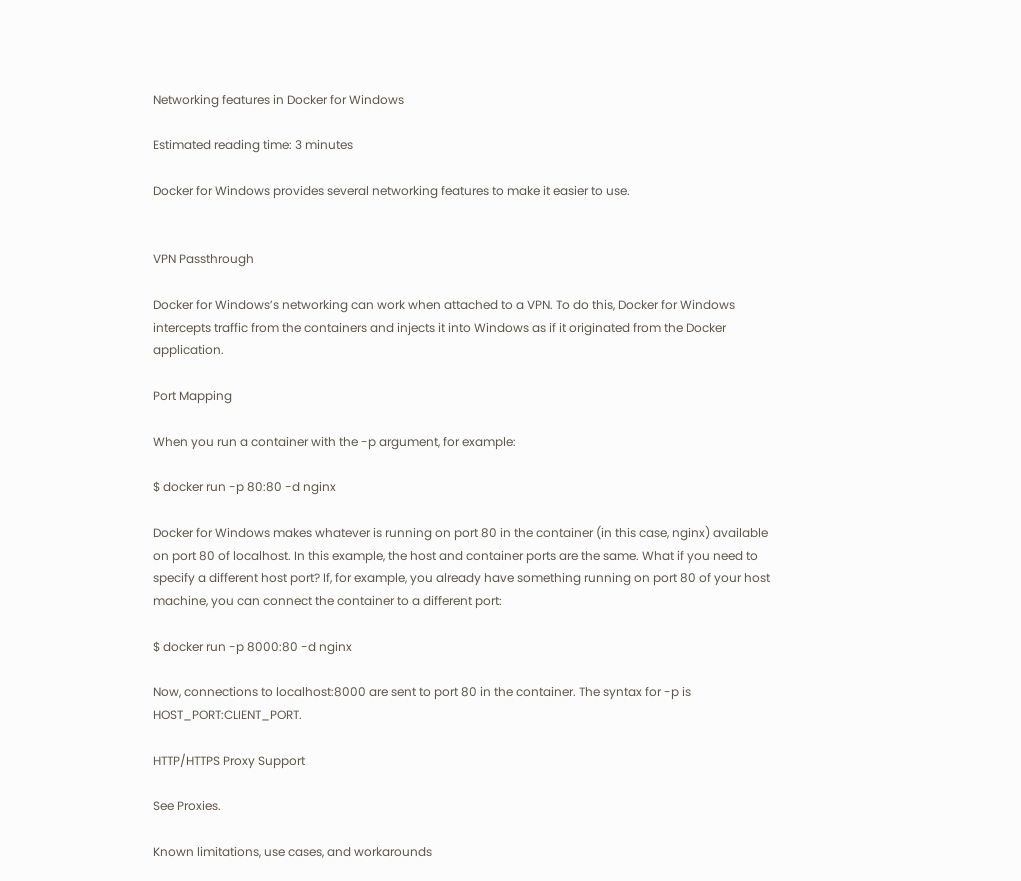Networking features in Docker for Windows

Estimated reading time: 3 minutes

Docker for Windows provides several networking features to make it easier to use.


VPN Passthrough

Docker for Windows’s networking can work when attached to a VPN. To do this, Docker for Windows intercepts traffic from the containers and injects it into Windows as if it originated from the Docker application.

Port Mapping

When you run a container with the -p argument, for example:

$ docker run -p 80:80 -d nginx

Docker for Windows makes whatever is running on port 80 in the container (in this case, nginx) available on port 80 of localhost. In this example, the host and container ports are the same. What if you need to specify a different host port? If, for example, you already have something running on port 80 of your host machine, you can connect the container to a different port:

$ docker run -p 8000:80 -d nginx

Now, connections to localhost:8000 are sent to port 80 in the container. The syntax for -p is HOST_PORT:CLIENT_PORT.

HTTP/HTTPS Proxy Support

See Proxies.

Known limitations, use cases, and workarounds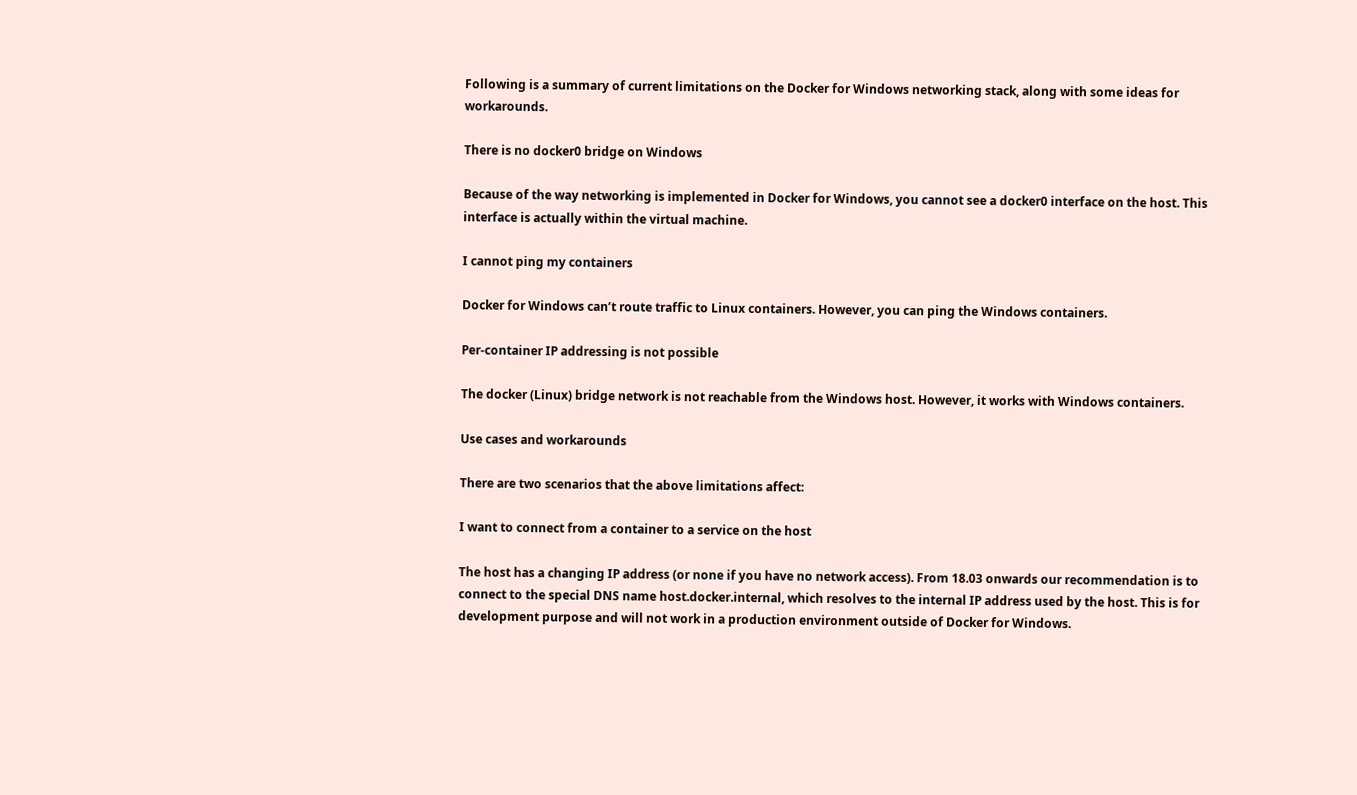Following is a summary of current limitations on the Docker for Windows networking stack, along with some ideas for workarounds.

There is no docker0 bridge on Windows

Because of the way networking is implemented in Docker for Windows, you cannot see a docker0 interface on the host. This interface is actually within the virtual machine.

I cannot ping my containers

Docker for Windows can’t route traffic to Linux containers. However, you can ping the Windows containers.

Per-container IP addressing is not possible

The docker (Linux) bridge network is not reachable from the Windows host. However, it works with Windows containers.

Use cases and workarounds

There are two scenarios that the above limitations affect:

I want to connect from a container to a service on the host

The host has a changing IP address (or none if you have no network access). From 18.03 onwards our recommendation is to connect to the special DNS name host.docker.internal, which resolves to the internal IP address used by the host. This is for development purpose and will not work in a production environment outside of Docker for Windows.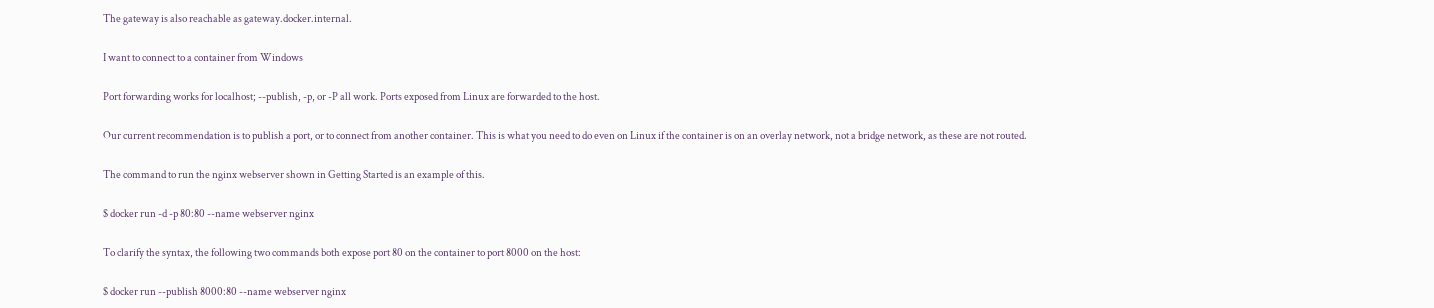The gateway is also reachable as gateway.docker.internal.

I want to connect to a container from Windows

Port forwarding works for localhost; --publish, -p, or -P all work. Ports exposed from Linux are forwarded to the host.

Our current recommendation is to publish a port, or to connect from another container. This is what you need to do even on Linux if the container is on an overlay network, not a bridge network, as these are not routed.

The command to run the nginx webserver shown in Getting Started is an example of this.

$ docker run -d -p 80:80 --name webserver nginx

To clarify the syntax, the following two commands both expose port 80 on the container to port 8000 on the host:

$ docker run --publish 8000:80 --name webserver nginx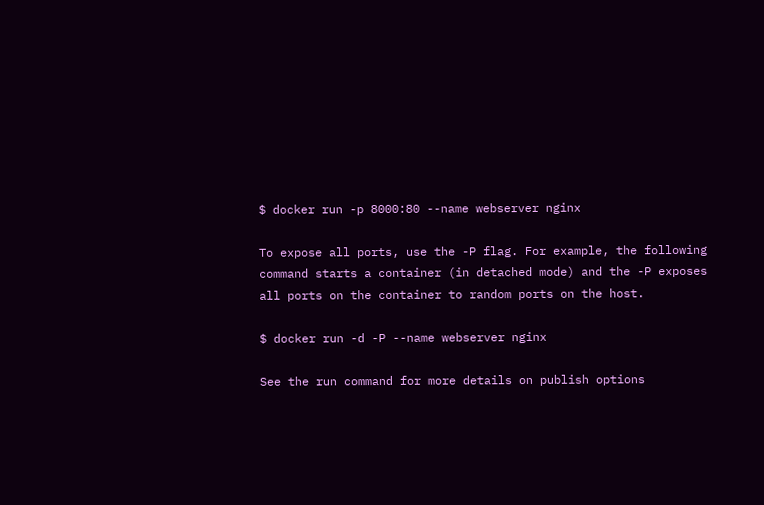$ docker run -p 8000:80 --name webserver nginx

To expose all ports, use the -P flag. For example, the following command starts a container (in detached mode) and the -P exposes all ports on the container to random ports on the host.

$ docker run -d -P --name webserver nginx

See the run command for more details on publish options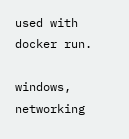used with docker run.

windows, networking